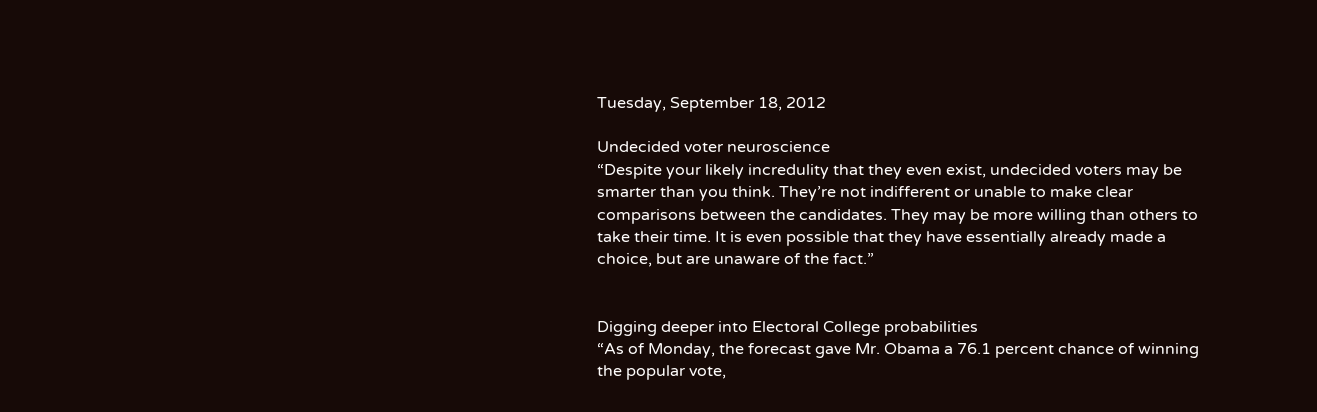Tuesday, September 18, 2012

Undecided voter neuroscience
“Despite your likely incredulity that they even exist, undecided voters may be smarter than you think. They’re not indifferent or unable to make clear comparisons between the candidates. They may be more willing than others to take their time. It is even possible that they have essentially already made a choice, but are unaware of the fact.”


Digging deeper into Electoral College probabilities
“As of Monday, the forecast gave Mr. Obama a 76.1 percent chance of winning the popular vote,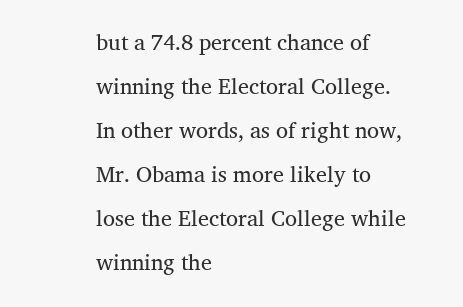but a 74.8 percent chance of winning the Electoral College. In other words, as of right now, Mr. Obama is more likely to lose the Electoral College while winning the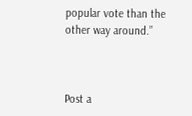popular vote than the other way around.”



Post a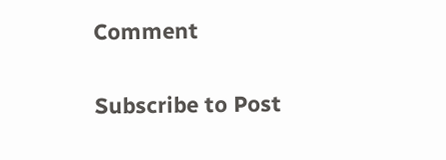Comment

Subscribe to Post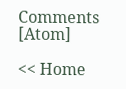Comments [Atom]

<< Home